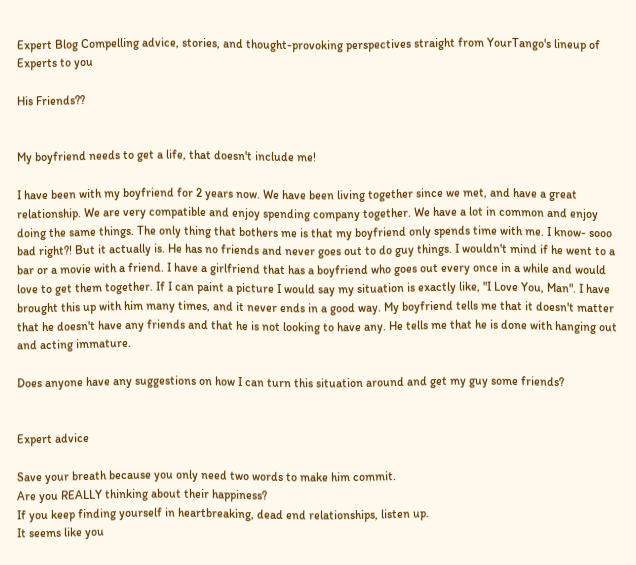Expert Blog Compelling advice, stories, and thought-provoking perspectives straight from YourTango's lineup of Experts to you

His Friends??


My boyfriend needs to get a life, that doesn't include me!

I have been with my boyfriend for 2 years now. We have been living together since we met, and have a great relationship. We are very compatible and enjoy spending company together. We have a lot in common and enjoy doing the same things. The only thing that bothers me is that my boyfriend only spends time with me. I know- sooo bad right?! But it actually is. He has no friends and never goes out to do guy things. I wouldn't mind if he went to a bar or a movie with a friend. I have a girlfriend that has a boyfriend who goes out every once in a while and would love to get them together. If I can paint a picture I would say my situation is exactly like, "I Love You, Man". I have brought this up with him many times, and it never ends in a good way. My boyfriend tells me that it doesn't matter that he doesn't have any friends and that he is not looking to have any. He tells me that he is done with hanging out and acting immature.

Does anyone have any suggestions on how I can turn this situation around and get my guy some friends?


Expert advice

Save your breath because you only need two words to make him commit.
Are you REALLY thinking about their happiness?
If you keep finding yourself in heartbreaking, dead end relationships, listen up.
It seems like you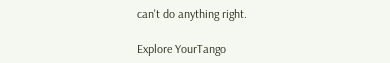can't do anything right.

Explore YourTango